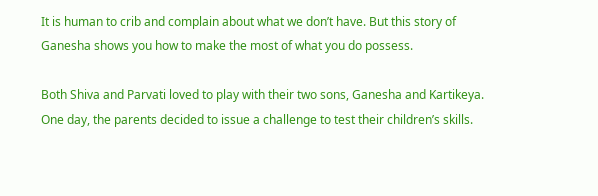It is human to crib and complain about what we don’t have. But this story of Ganesha shows you how to make the most of what you do possess.

Both Shiva and Parvati loved to play with their two sons, Ganesha and Kartikeya. One day, the parents decided to issue a challenge to test their children’s skills.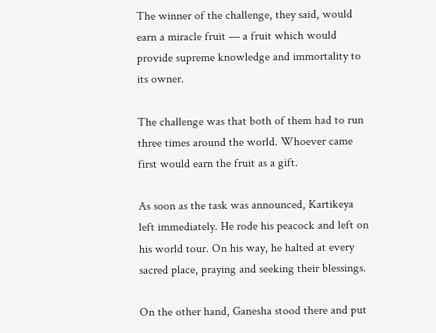The winner of the challenge, they said, would earn a miracle fruit — a fruit which would provide supreme knowledge and immortality to its owner.

The challenge was that both of them had to run three times around the world. Whoever came first would earn the fruit as a gift.

As soon as the task was announced, Kartikeya left immediately. He rode his peacock and left on his world tour. On his way, he halted at every sacred place, praying and seeking their blessings.

On the other hand, Ganesha stood there and put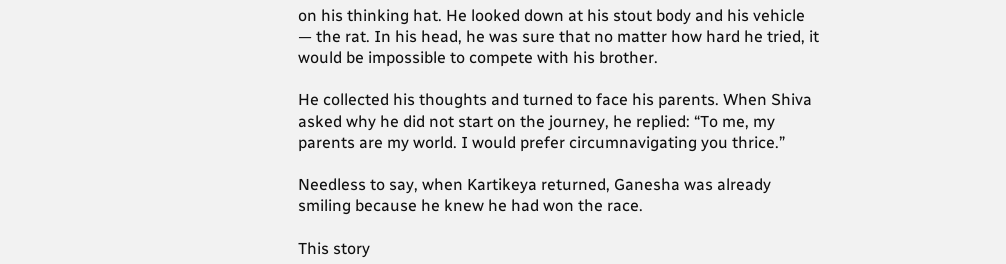on his thinking hat. He looked down at his stout body and his vehicle — the rat. In his head, he was sure that no matter how hard he tried, it would be impossible to compete with his brother.

He collected his thoughts and turned to face his parents. When Shiva asked why he did not start on the journey, he replied: “To me, my parents are my world. I would prefer circumnavigating you thrice.”

Needless to say, when Kartikeya returned, Ganesha was already smiling because he knew he had won the race.

This story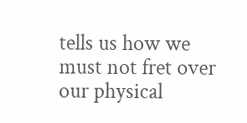tells us how we must not fret over our physical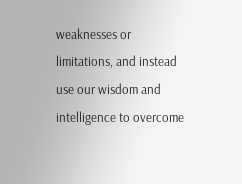weaknesses or limitations, and instead use our wisdom and intelligence to overcome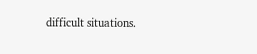difficult situations.